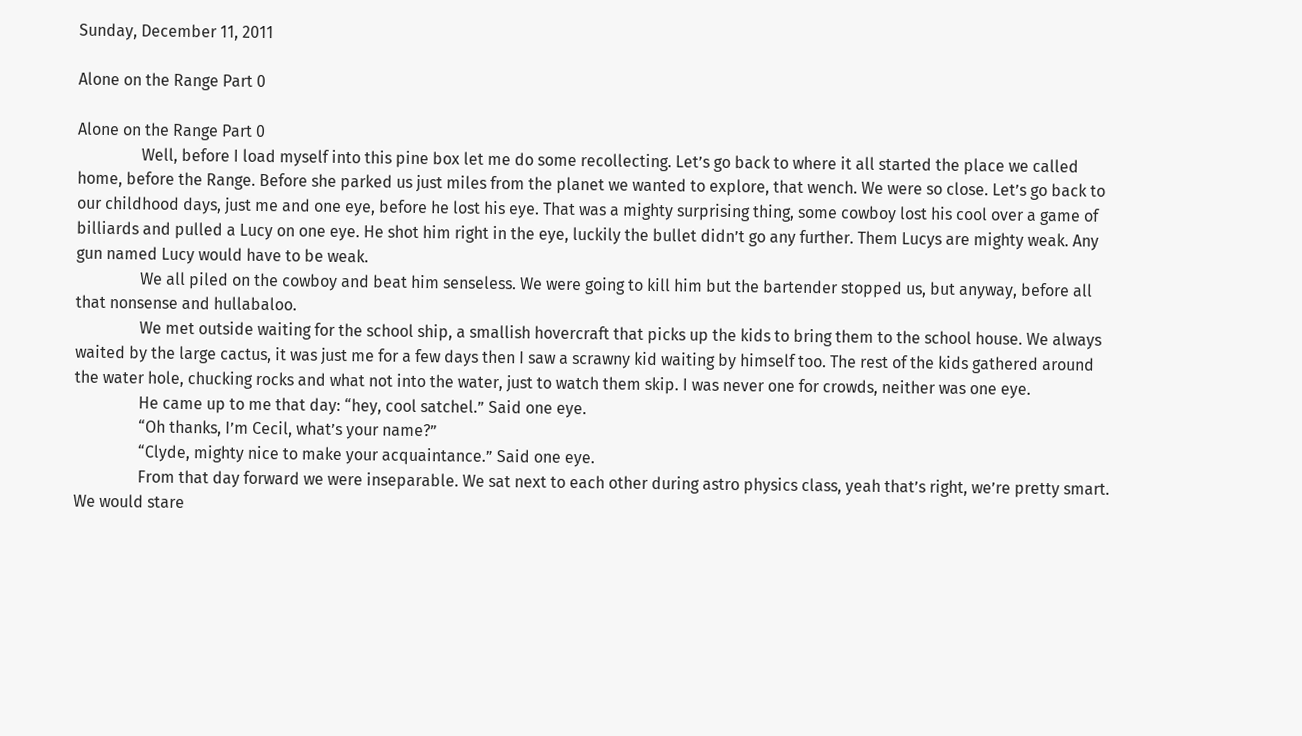Sunday, December 11, 2011

Alone on the Range Part 0

Alone on the Range Part 0
                Well, before I load myself into this pine box let me do some recollecting. Let’s go back to where it all started the place we called home, before the Range. Before she parked us just miles from the planet we wanted to explore, that wench. We were so close. Let’s go back to our childhood days, just me and one eye, before he lost his eye. That was a mighty surprising thing, some cowboy lost his cool over a game of billiards and pulled a Lucy on one eye. He shot him right in the eye, luckily the bullet didn’t go any further. Them Lucys are mighty weak. Any gun named Lucy would have to be weak.
                We all piled on the cowboy and beat him senseless. We were going to kill him but the bartender stopped us, but anyway, before all that nonsense and hullabaloo.
                We met outside waiting for the school ship, a smallish hovercraft that picks up the kids to bring them to the school house. We always waited by the large cactus, it was just me for a few days then I saw a scrawny kid waiting by himself too. The rest of the kids gathered around the water hole, chucking rocks and what not into the water, just to watch them skip. I was never one for crowds, neither was one eye.
                He came up to me that day: “hey, cool satchel.” Said one eye.
                “Oh thanks, I’m Cecil, what’s your name?”
                “Clyde, mighty nice to make your acquaintance.” Said one eye.
                From that day forward we were inseparable. We sat next to each other during astro physics class, yeah that’s right, we’re pretty smart. We would stare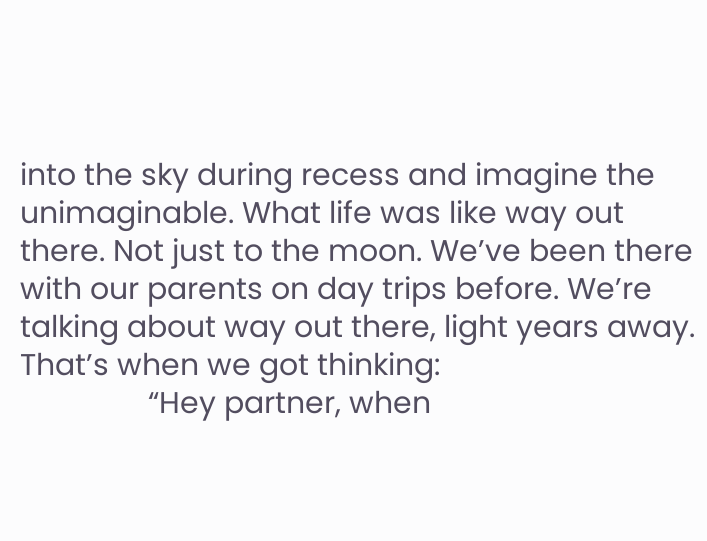into the sky during recess and imagine the unimaginable. What life was like way out there. Not just to the moon. We’ve been there with our parents on day trips before. We’re talking about way out there, light years away. That’s when we got thinking:
                “Hey partner, when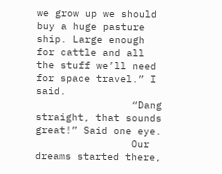we grow up we should buy a huge pasture ship. Large enough for cattle and all the stuff we’ll need for space travel.” I said.
                “Dang straight, that sounds great!” Said one eye.
                Our dreams started there,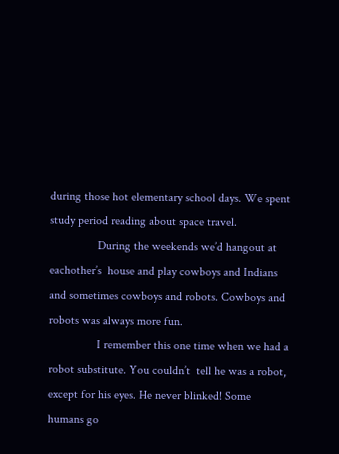during those hot elementary school days. We spent study period reading about space travel.
                During the weekends we’d hangout at eachother’s  house and play cowboys and Indians and sometimes cowboys and robots. Cowboys and robots was always more fun.
                I remember this one time when we had a robot substitute. You couldn’t  tell he was a robot, except for his eyes. He never blinked! Some humans go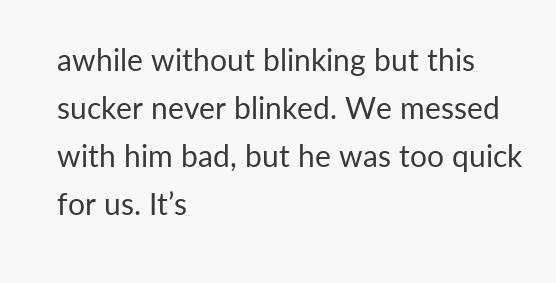awhile without blinking but this sucker never blinked. We messed with him bad, but he was too quick for us. It’s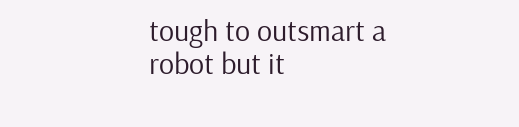tough to outsmart a robot but it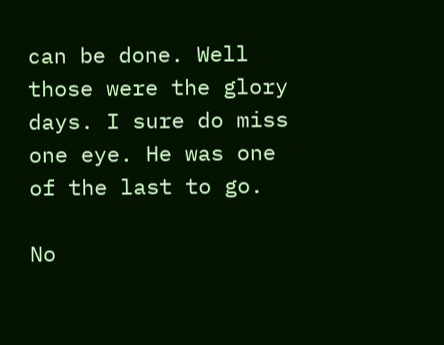can be done. Well those were the glory days. I sure do miss one eye. He was one of the last to go.

No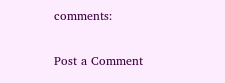comments:

Post a Comment